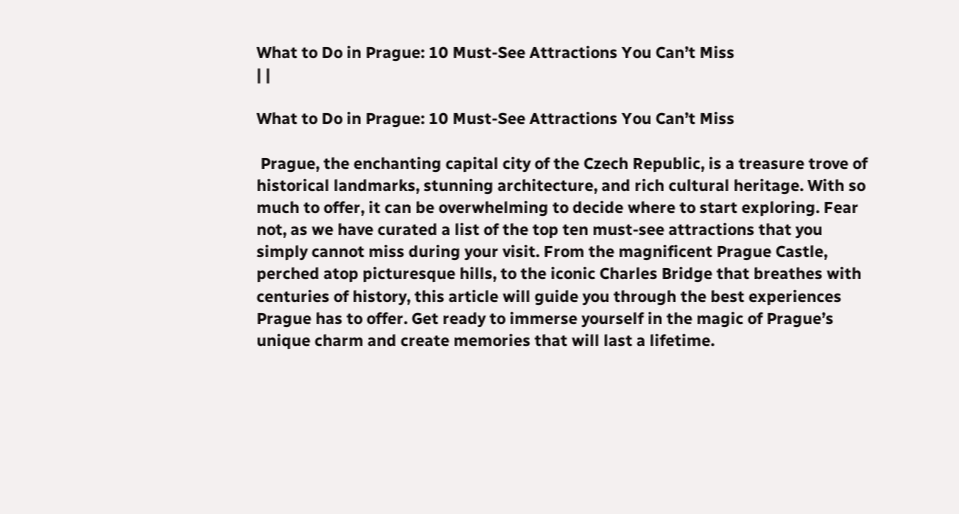What to Do in Prague: 10 Must-See Attractions You Can’t Miss
| |

What to Do in Prague: 10 Must-See Attractions You Can’t Miss

 Prague, the enchanting capital city of the Czech Republic, is a treasure trove of historical landmarks, stunning architecture, and rich cultural heritage. With so much to offer, it can be overwhelming to decide where to start exploring. Fear not, as we have curated a list of the top ten must-see attractions that you simply cannot miss during your visit. From the magnificent Prague Castle, perched atop picturesque hills, to the iconic Charles Bridge that breathes with centuries of history, this article will guide you through the best experiences Prague has to offer. Get ready to immerse yourself in the magic of Prague’s unique charm and create memories that will last a lifetime.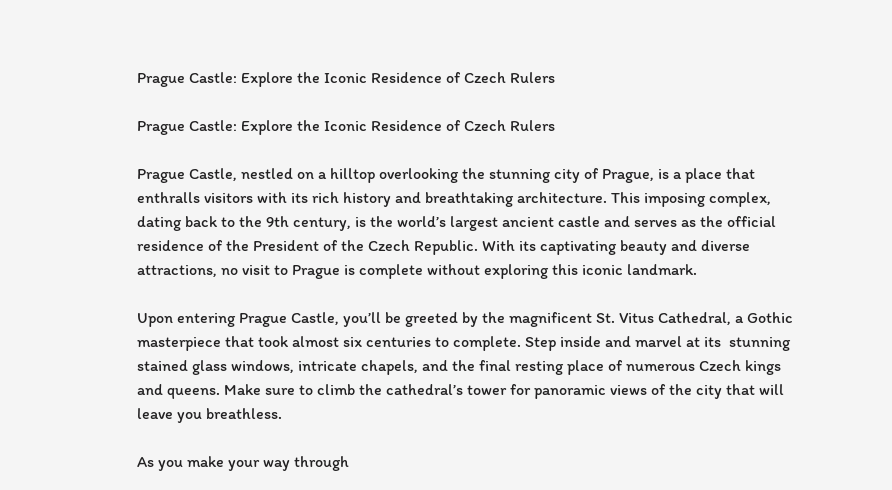Prague Castle: Explore the Iconic Residence of Czech Rulers

Prague Castle: Explore the Iconic Residence of Czech Rulers

Prague Castle, nestled on a hilltop overlooking the stunning city of Prague, is a place that enthralls visitors with its rich history and breathtaking architecture. This imposing complex, dating back to the 9th century, is the world’s largest ancient castle and serves as the official residence of the President of the Czech Republic. With its captivating beauty and diverse attractions, no visit to Prague is complete without exploring this iconic landmark.

Upon entering Prague Castle, you’ll be greeted by the magnificent St. Vitus Cathedral, a Gothic masterpiece that took almost six centuries to complete. Step inside and marvel at its  stunning stained glass windows, intricate chapels, and the final resting place of numerous Czech kings and queens. Make sure to climb the cathedral’s tower for panoramic views of the city that will leave you breathless.

As you make your way through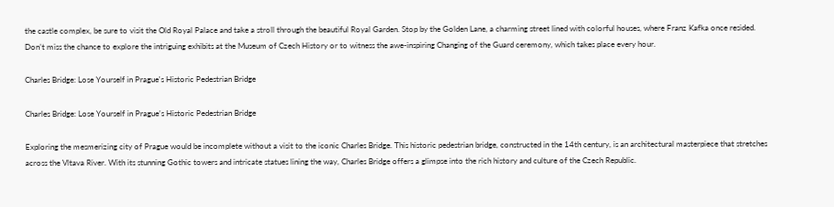the castle complex, be sure to visit the Old Royal Palace and take a stroll through the beautiful Royal Garden. Stop by the Golden Lane, a charming street lined with colorful houses, where Franz Kafka once resided. Don’t miss the chance to explore the intriguing exhibits at the Museum of Czech History or to witness the awe-inspiring Changing of the Guard ceremony, which takes place every hour.

Charles Bridge: Lose Yourself in Prague's Historic Pedestrian Bridge

Charles Bridge: Lose Yourself in Prague’s Historic Pedestrian Bridge

Exploring the mesmerizing city of Prague would be incomplete without a visit to the iconic Charles Bridge. This historic pedestrian bridge, constructed in the 14th century, is an architectural masterpiece that stretches across the Vltava River. With its stunning Gothic towers and intricate statues lining the way, Charles Bridge offers a glimpse into the rich history and culture of the Czech Republic.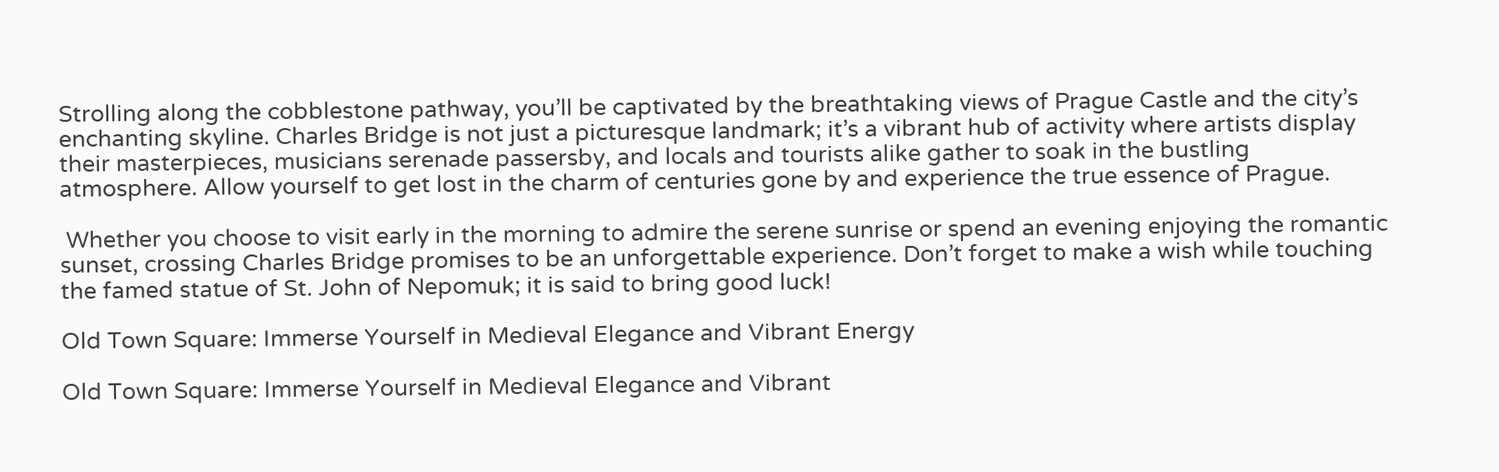Strolling along the cobblestone pathway, you’ll be captivated by the breathtaking views of Prague Castle and the city’s enchanting skyline. Charles Bridge is not just a picturesque landmark; it’s a vibrant hub of activity where artists display their masterpieces, musicians serenade passersby, and locals and tourists alike gather to soak in the bustling atmosphere. Allow yourself to get lost in the charm of centuries gone by and experience the true essence of Prague.

 Whether you choose to visit early in the morning to admire the serene sunrise or spend an evening enjoying the romantic sunset, crossing Charles Bridge promises to be an unforgettable experience. Don’t forget to make a wish while touching the famed statue of St. John of Nepomuk; it is said to bring good luck!

Old Town Square: Immerse Yourself in Medieval Elegance and Vibrant Energy

Old Town Square: Immerse Yourself in Medieval Elegance and Vibrant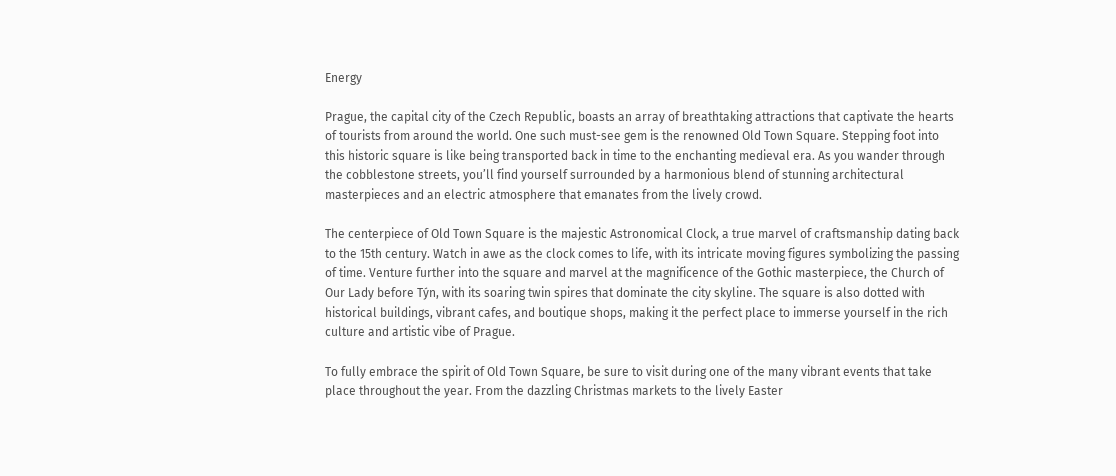Energy

Prague, the capital city of the Czech Republic, boasts an array of breathtaking attractions that captivate the hearts of tourists from around the world. One such must-see gem is the renowned Old Town Square. Stepping foot into this historic square is like being transported back in time to the enchanting medieval era. As you wander through the cobblestone streets, you’ll find yourself surrounded by a harmonious blend of stunning architectural masterpieces and an electric atmosphere that emanates from the lively crowd.

The centerpiece of Old Town Square is the majestic Astronomical Clock, a true marvel of craftsmanship dating back to the 15th century. Watch in awe as the clock comes to life, with its intricate moving figures symbolizing the passing of time. Venture further into the square and marvel at the magnificence of the Gothic masterpiece, the Church of Our Lady before Týn, with its soaring twin spires that dominate the city skyline. The square is also dotted with historical buildings, vibrant cafes, and boutique shops, making it the perfect place to immerse yourself in the rich culture and artistic vibe of Prague.

To fully embrace the spirit of Old Town Square, be sure to visit during one of the many vibrant events that take place throughout the year. From the dazzling Christmas markets to the lively Easter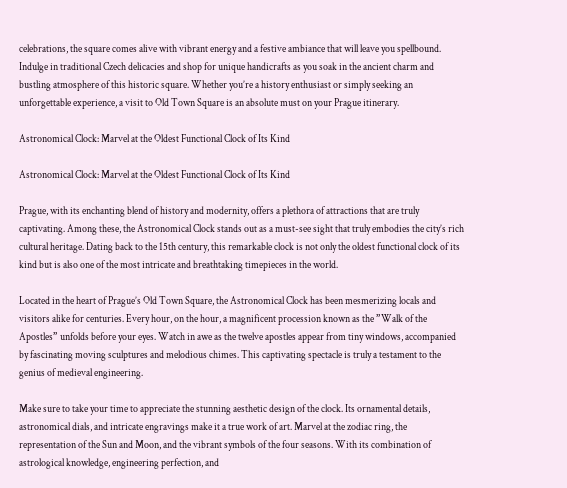celebrations, the square comes alive with vibrant energy and a festive ambiance that will leave you spellbound. Indulge in traditional Czech delicacies and shop for unique handicrafts as you soak in the ancient charm and bustling atmosphere of this historic square. Whether you’re a history enthusiast or simply seeking an unforgettable experience, a visit to Old Town Square is an absolute must on your Prague itinerary.

Astronomical Clock: Marvel at the Oldest Functional Clock of Its Kind

Astronomical Clock: Marvel at the Oldest Functional Clock of Its Kind

Prague, with its enchanting blend of history and modernity, offers a plethora of attractions that are truly captivating. Among these, the Astronomical Clock stands out as a must-see sight that truly embodies the city’s rich cultural heritage. Dating back to the 15th century, this remarkable clock is not only the oldest functional clock of its kind but is also one of the most intricate and breathtaking timepieces in the world.

Located in the heart of Prague’s Old Town Square, the Astronomical Clock has been mesmerizing locals and visitors alike for centuries. Every hour, on the hour, a magnificent procession known as the ”Walk of the Apostles” unfolds before your eyes. Watch in awe as the twelve apostles appear from tiny windows, accompanied by fascinating moving sculptures and melodious chimes. This captivating spectacle is truly a testament to the genius of medieval engineering.

Make sure to take your time to appreciate the stunning aesthetic design of the clock. Its ornamental details, astronomical dials, and intricate engravings make it a true work of art. Marvel at the zodiac ring, the representation of the Sun and Moon, and the vibrant symbols of the four seasons. With its combination of astrological knowledge, engineering perfection, and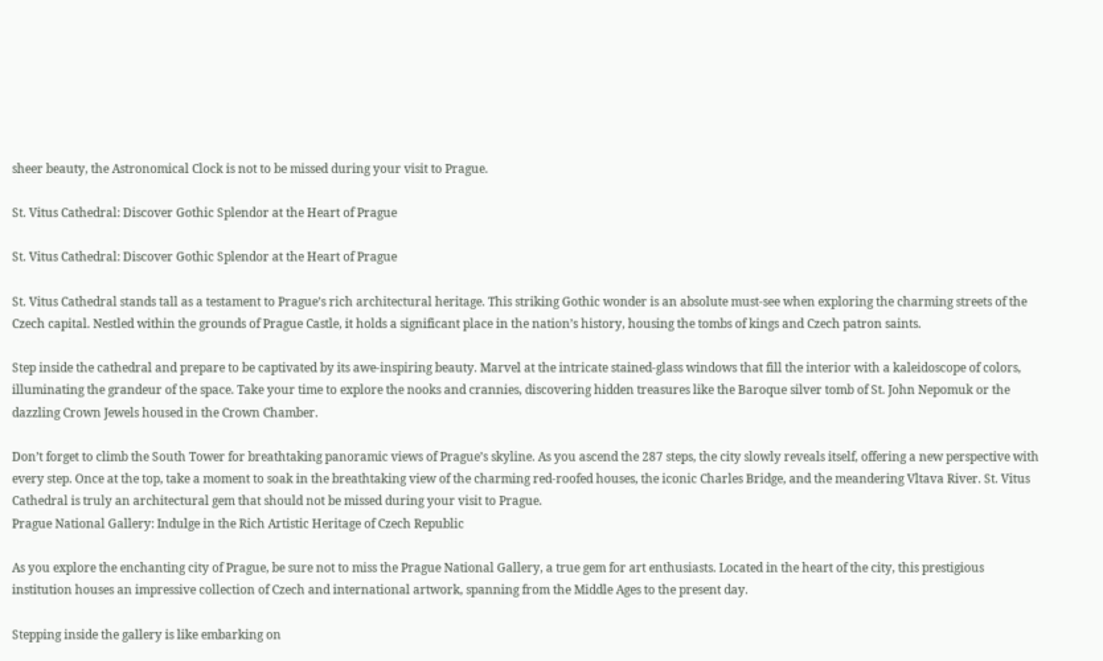sheer beauty, the Astronomical Clock is not to be missed during your visit to Prague.

St. Vitus Cathedral: Discover Gothic Splendor at the Heart of Prague

St. Vitus Cathedral: Discover Gothic Splendor at the Heart of Prague

St. Vitus Cathedral stands tall as a testament to Prague’s rich architectural heritage. This striking Gothic wonder is an absolute must-see when exploring the charming streets of the Czech capital. Nestled within the grounds of Prague Castle, it holds a significant place in the nation’s history, housing the tombs of kings and Czech patron saints.

Step inside the cathedral and prepare to be captivated by its awe-inspiring beauty. Marvel at the intricate stained-glass windows that fill the interior with a kaleidoscope of colors, illuminating the grandeur of the space. Take your time to explore the nooks and crannies, discovering hidden treasures like the Baroque silver tomb of St. John Nepomuk or the dazzling Crown Jewels housed in the Crown Chamber.

Don’t forget to climb the South Tower for breathtaking panoramic views of Prague’s skyline. As you ascend the 287 steps, the city slowly reveals itself, offering a new perspective with every step. Once at the top, take a moment to soak in the breathtaking view of the charming red-roofed houses, the iconic Charles Bridge, and the meandering Vltava River. St. Vitus Cathedral is truly an architectural gem that should not be missed during your visit to Prague.
Prague National Gallery: Indulge in the Rich Artistic Heritage of Czech Republic

As you explore the enchanting city of Prague, be sure not to miss the Prague National Gallery, a true gem for art enthusiasts. Located in the heart of the city, this prestigious institution houses an impressive collection of Czech and international artwork, spanning from the Middle Ages to the present day.

Stepping inside the gallery is like embarking on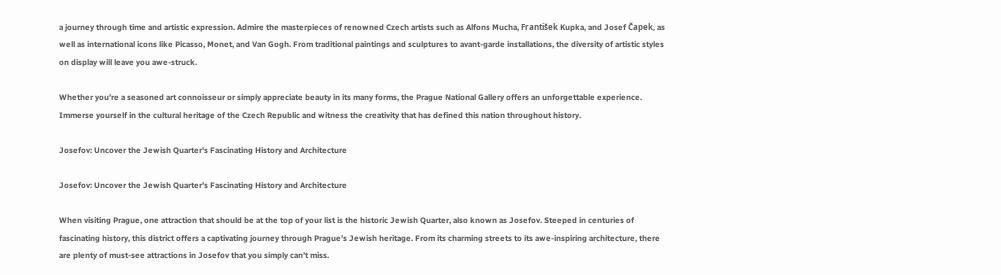a journey through time and artistic expression. Admire the masterpieces of renowned Czech artists such as Alfons Mucha, František Kupka, and Josef Čapek, as well as international icons like Picasso, Monet, and Van Gogh. From traditional paintings and sculptures to avant-garde installations, the diversity of artistic styles on display will leave you awe-struck.

Whether you’re a seasoned art connoisseur or simply appreciate beauty in its many forms, the Prague National Gallery offers an unforgettable experience. Immerse yourself in the cultural heritage of the Czech Republic and witness the creativity that has defined this nation throughout history.

Josefov: Uncover the Jewish Quarter's Fascinating History and Architecture

Josefov: Uncover the Jewish Quarter’s Fascinating History and Architecture

When visiting Prague, one attraction that should be at the top of your list is the historic Jewish Quarter, also known as Josefov. Steeped in centuries of fascinating history, this district offers a captivating journey through Prague’s Jewish heritage. From its charming streets to its awe-inspiring architecture, there are plenty of must-see attractions in Josefov that you simply can’t miss.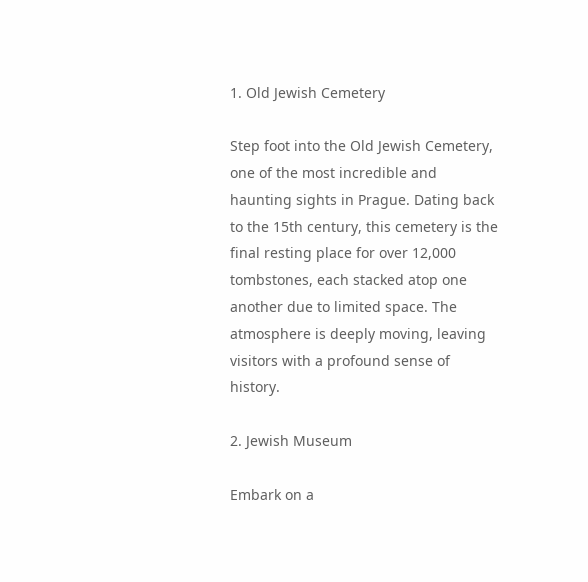1. Old Jewish Cemetery

Step foot into the Old Jewish Cemetery, one of the most incredible and haunting sights in Prague. Dating back to the 15th century, this cemetery is the final resting place for over 12,000 tombstones, each stacked atop one another due to limited space. The atmosphere is deeply moving, leaving visitors with a profound sense of history.

2. Jewish Museum

Embark on a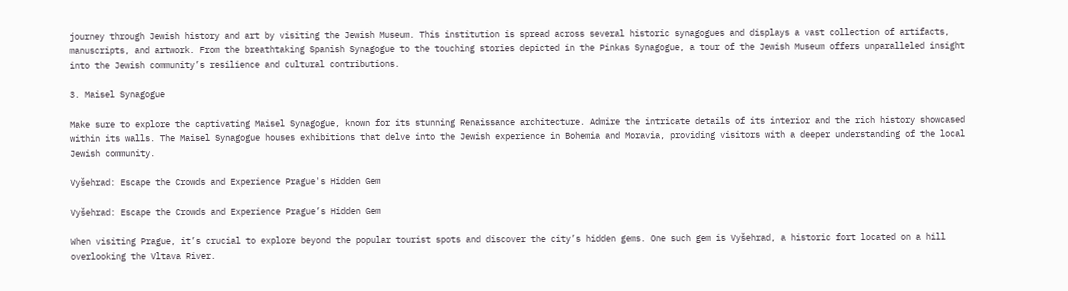journey through Jewish history and art by visiting the Jewish Museum. This institution is spread across several historic synagogues and displays a vast collection of artifacts, manuscripts, and artwork. From the breathtaking Spanish Synagogue to the touching stories depicted in the Pinkas Synagogue, a tour of the Jewish Museum offers unparalleled insight into the Jewish community’s resilience and cultural contributions.

3. Maisel Synagogue

Make sure to explore the captivating Maisel Synagogue, known for its stunning Renaissance architecture. Admire the intricate details of its interior and the rich history showcased within its walls. The Maisel Synagogue houses exhibitions that delve into the Jewish experience in Bohemia and Moravia, providing visitors with a deeper understanding of the local Jewish community.

Vyšehrad: Escape the Crowds and Experience Prague's Hidden Gem

Vyšehrad: Escape the Crowds and Experience Prague’s Hidden Gem

When visiting Prague, it’s crucial to explore beyond the popular tourist spots and discover the city’s hidden gems. One such gem is Vyšehrad, a historic fort located on a hill overlooking the Vltava River.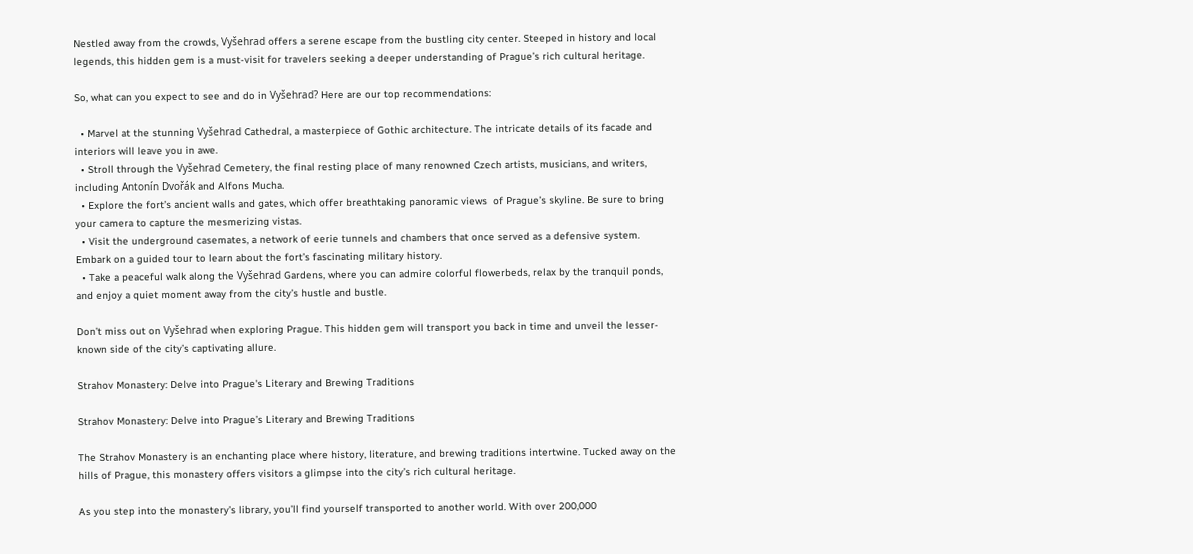Nestled away from the crowds, Vyšehrad offers a serene escape from the bustling city center. Steeped in history and local legends, this hidden gem is a must-visit for travelers seeking a deeper understanding of Prague’s rich cultural heritage.

So, what can you expect to see and do in Vyšehrad? Here are our top recommendations:

  • Marvel at the stunning Vyšehrad Cathedral, a masterpiece of Gothic architecture. The intricate details of its facade and interiors will leave you in awe.
  • Stroll through the Vyšehrad Cemetery, the final resting place of many renowned Czech artists, musicians, and writers, including Antonín Dvořák and Alfons Mucha.
  • Explore the fort’s ancient walls and gates, which offer breathtaking panoramic views  of Prague’s skyline. Be sure to bring your camera to capture the mesmerizing vistas.
  • Visit the underground casemates, a network of eerie tunnels and chambers that once served as a defensive system. Embark on a guided tour to learn about the fort’s fascinating military history.
  • Take a peaceful walk along the Vyšehrad Gardens, where you can admire colorful flowerbeds, relax by the tranquil ponds, and enjoy a quiet moment away from the city’s hustle and bustle.

Don’t miss out on Vyšehrad when exploring Prague. This hidden gem will transport you back in time and unveil the lesser-known side of the city’s captivating allure.

Strahov Monastery: Delve into Prague's Literary and Brewing Traditions

Strahov Monastery: Delve into Prague’s Literary and Brewing Traditions

The Strahov Monastery is an enchanting place where history, literature, and brewing traditions intertwine. Tucked away on the hills of Prague, this monastery offers visitors a glimpse into the city’s rich cultural heritage.

As you step into the monastery’s library, you’ll find yourself transported to another world. With over 200,000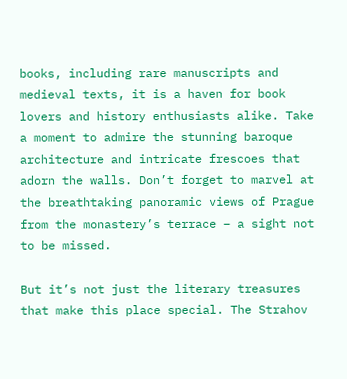books, including rare manuscripts and medieval texts, it is a haven for book lovers and history enthusiasts alike. Take a moment to admire the stunning baroque architecture and intricate frescoes that adorn the walls. Don’t forget to marvel at the breathtaking panoramic views of Prague from the monastery’s terrace – a sight not to be missed.

But it’s not just the literary treasures that make this place special. The Strahov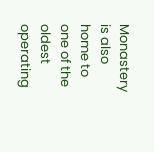Monastery is also home to one of the oldest operating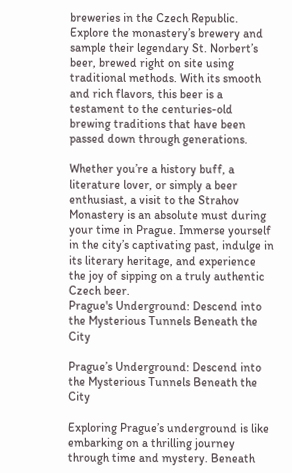breweries in the Czech Republic. Explore the monastery’s brewery and sample their legendary St. Norbert’s beer, brewed right on site using traditional methods. With its smooth and rich flavors, this beer is a testament to the centuries-old brewing traditions that have been passed down through generations.

Whether you’re a history buff, a literature lover, or simply a beer enthusiast, a visit to the Strahov Monastery is an absolute must during your time in Prague. Immerse yourself in the city’s captivating past, indulge in its literary heritage, and experience the joy of sipping on a truly authentic Czech beer.
Prague's Underground: Descend into the Mysterious Tunnels Beneath the City

Prague’s Underground: Descend into the Mysterious Tunnels Beneath the City

Exploring Prague’s underground is like embarking on a thrilling journey through time and mystery. Beneath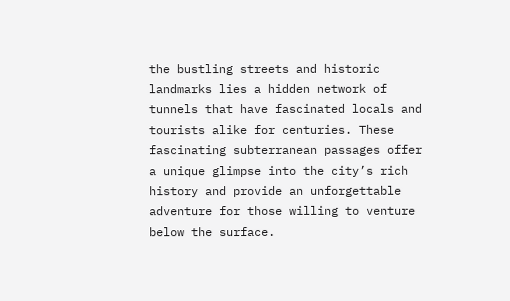the bustling streets and historic landmarks lies a hidden network of tunnels that have fascinated locals and tourists alike for centuries. These fascinating subterranean passages offer a unique glimpse into the city’s rich history and provide an unforgettable adventure for those willing to venture below the surface.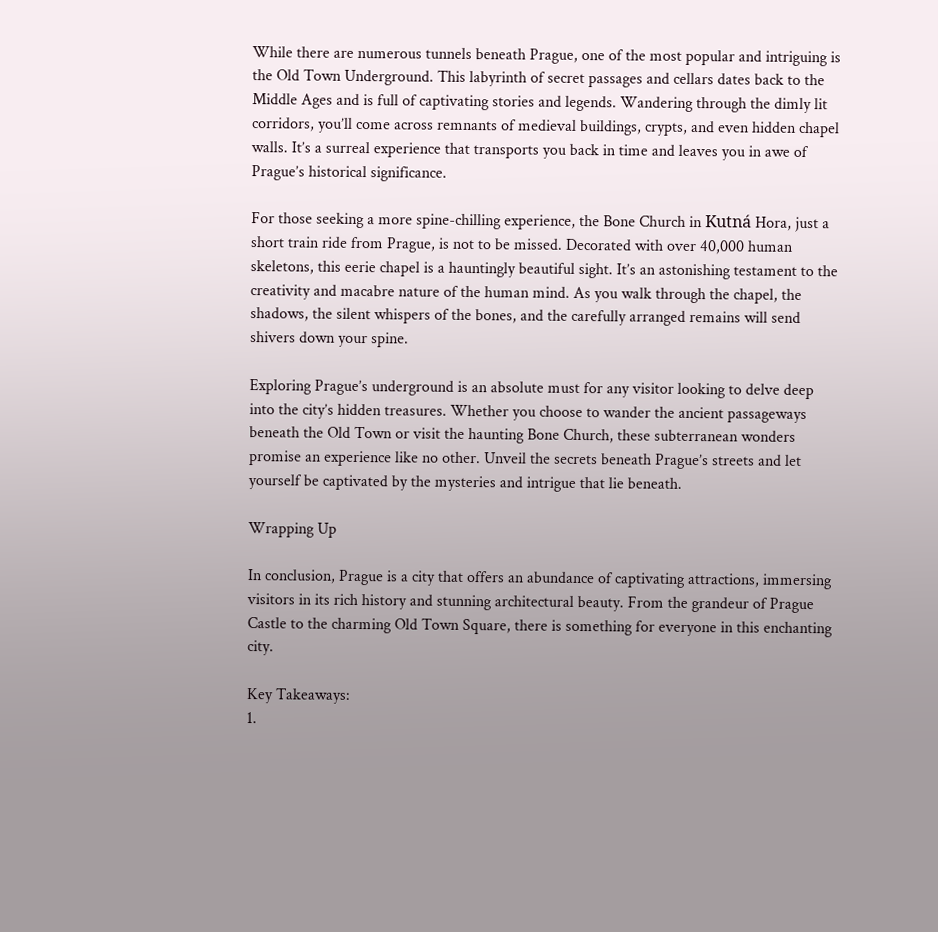While there are numerous tunnels beneath Prague, one of the most popular and intriguing is the Old Town Underground. This labyrinth of secret passages and cellars dates back to the Middle Ages and is full of captivating stories and legends. Wandering through the dimly lit corridors, you’ll come across remnants of medieval buildings, crypts, and even hidden chapel walls. It’s a surreal experience that transports you back in time and leaves you in awe of Prague’s historical significance.

For those seeking a more spine-chilling experience, the Bone Church in Kutná Hora, just a short train ride from Prague, is not to be missed. Decorated with over 40,000 human skeletons, this eerie chapel is a hauntingly beautiful sight. It’s an astonishing testament to the creativity and macabre nature of the human mind. As you walk through the chapel, the shadows, the silent whispers of the bones, and the carefully arranged remains will send shivers down your spine.

Exploring Prague’s underground is an absolute must for any visitor looking to delve deep into the city’s hidden treasures. Whether you choose to wander the ancient passageways beneath the Old Town or visit the haunting Bone Church, these subterranean wonders promise an experience like no other. Unveil the secrets beneath Prague’s streets and let yourself be captivated by the mysteries and intrigue that lie beneath.

Wrapping Up

In conclusion, Prague is a city that offers an abundance of captivating attractions, immersing visitors in its rich history and stunning architectural beauty. From the grandeur of Prague Castle to the charming Old Town Square, there is something for everyone in this enchanting city.

Key Takeaways:
1.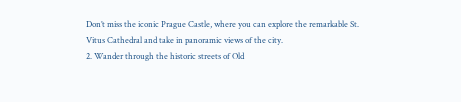Don’t miss the iconic Prague Castle, where you can explore the remarkable St. Vitus Cathedral and take in panoramic views of the city.
2. Wander through the historic streets of Old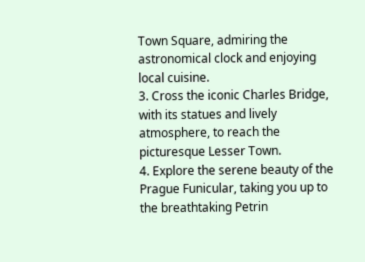Town Square, admiring the astronomical clock and enjoying local cuisine.
3. Cross the iconic Charles Bridge, with its statues and lively atmosphere, to reach the picturesque Lesser Town.
4. Explore the serene beauty of the Prague Funicular, taking you up to the breathtaking Petrin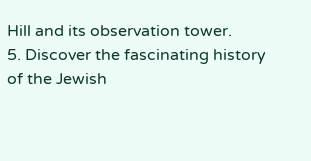Hill and its observation tower.
5. Discover the fascinating history of the Jewish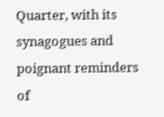Quarter, with its synagogues and poignant reminders of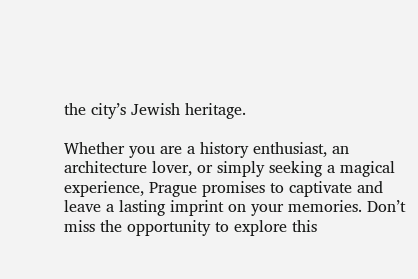the city’s Jewish heritage.

Whether you are a history enthusiast, an architecture lover, or simply seeking a magical experience, Prague promises to captivate and leave a lasting imprint on your memories. Don’t miss the opportunity to explore this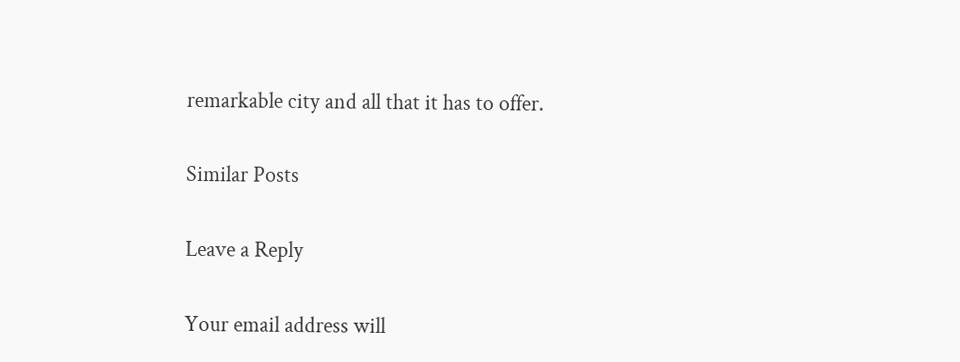remarkable city and all that it has to offer.

Similar Posts

Leave a Reply

Your email address will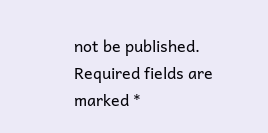not be published. Required fields are marked *